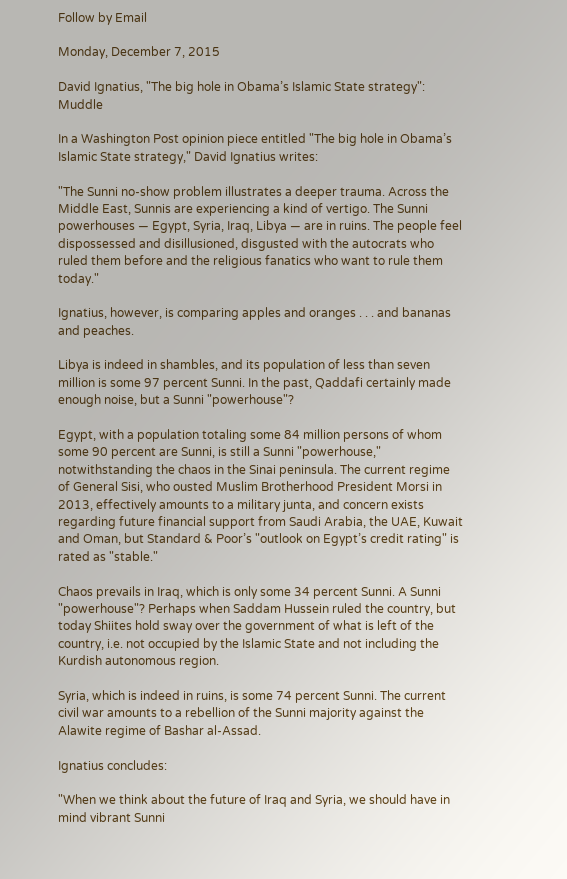Follow by Email

Monday, December 7, 2015

David Ignatius, "The big hole in Obama’s Islamic State strategy": Muddle

In a Washington Post opinion piece entitled "The big hole in Obama’s Islamic State strategy," David Ignatius writes:

"The Sunni no-show problem illustrates a deeper trauma. Across the Middle East, Sunnis are experiencing a kind of vertigo. The Sunni powerhouses — Egypt, Syria, Iraq, Libya — are in ruins. The people feel dispossessed and disillusioned, disgusted with the autocrats who ruled them before and the religious fanatics who want to rule them today."

Ignatius, however, is comparing apples and oranges . . . and bananas and peaches.

Libya is indeed in shambles, and its population of less than seven million is some 97 percent Sunni. In the past, Qaddafi certainly made enough noise, but a Sunni "powerhouse"?

Egypt, with a population totaling some 84 million persons of whom some 90 percent are Sunni, is still a Sunni "powerhouse," notwithstanding the chaos in the Sinai peninsula. The current regime of General Sisi, who ousted Muslim Brotherhood President Morsi in 2013, effectively amounts to a military junta, and concern exists regarding future financial support from Saudi Arabia, the UAE, Kuwait and Oman, but Standard & Poor’s "outlook on Egypt’s credit rating" is rated as "stable."

Chaos prevails in Iraq, which is only some 34 percent Sunni. A Sunni "powerhouse"? Perhaps when Saddam Hussein ruled the country, but today Shiites hold sway over the government of what is left of the country, i.e. not occupied by the Islamic State and not including the Kurdish autonomous region.

Syria, which is indeed in ruins, is some 74 percent Sunni. The current civil war amounts to a rebellion of the Sunni majority against the Alawite regime of Bashar al-Assad.

Ignatius concludes:

"When we think about the future of Iraq and Syria, we should have in mind vibrant Sunni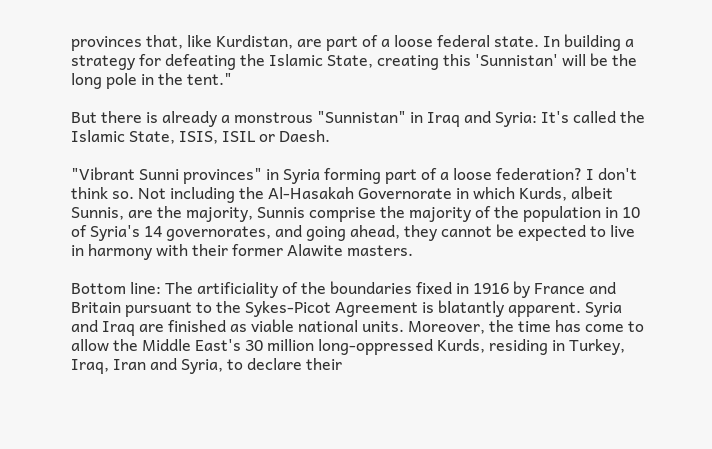provinces that, like Kurdistan, are part of a loose federal state. In building a strategy for defeating the Islamic State, creating this 'Sunnistan' will be the long pole in the tent."

But there is already a monstrous "Sunnistan" in Iraq and Syria: It's called the Islamic State, ISIS, ISIL or Daesh.

"Vibrant Sunni provinces" in Syria forming part of a loose federation? I don't think so. Not including the Al-Hasakah Governorate in which Kurds, albeit Sunnis, are the majority, Sunnis comprise the majority of the population in 10 of Syria's 14 governorates, and going ahead, they cannot be expected to live in harmony with their former Alawite masters.

Bottom line: The artificiality of the boundaries fixed in 1916 by France and Britain pursuant to the Sykes-Picot Agreement is blatantly apparent. Syria and Iraq are finished as viable national units. Moreover, the time has come to allow the Middle East's 30 million long-oppressed Kurds, residing in Turkey, Iraq, Iran and Syria, to declare their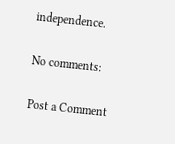independence.

No comments:

Post a Comment